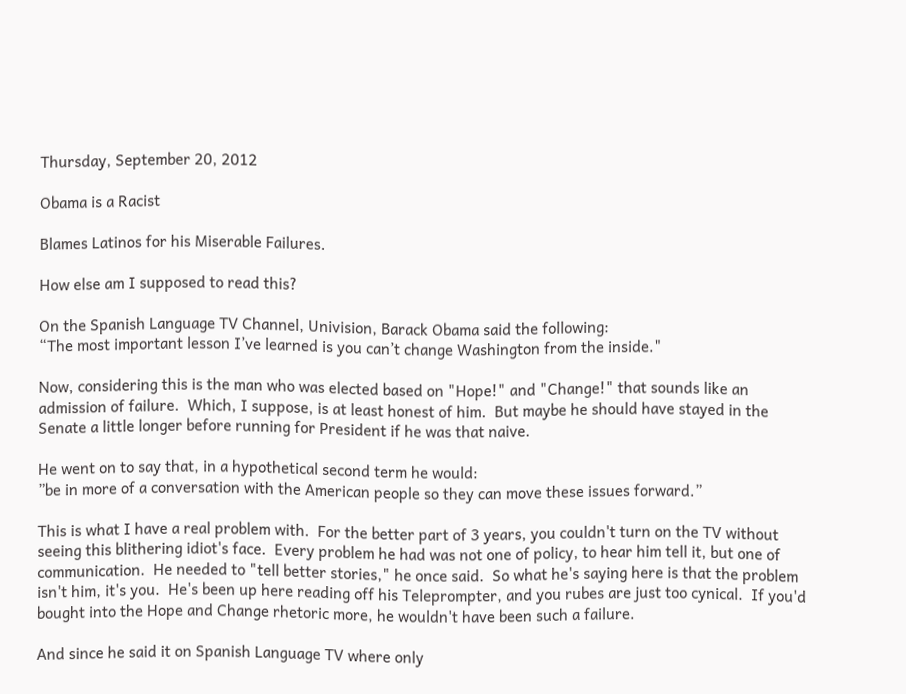Thursday, September 20, 2012

Obama is a Racist

Blames Latinos for his Miserable Failures.

How else am I supposed to read this?

On the Spanish Language TV Channel, Univision, Barack Obama said the following:
“The most important lesson I’ve learned is you can’t change Washington from the inside."

Now, considering this is the man who was elected based on "Hope!" and "Change!" that sounds like an admission of failure.  Which, I suppose, is at least honest of him.  But maybe he should have stayed in the Senate a little longer before running for President if he was that naive.

He went on to say that, in a hypothetical second term he would:
”be in more of a conversation with the American people so they can move these issues forward.”

This is what I have a real problem with.  For the better part of 3 years, you couldn't turn on the TV without seeing this blithering idiot's face.  Every problem he had was not one of policy, to hear him tell it, but one of communication.  He needed to "tell better stories," he once said.  So what he's saying here is that the problem isn't him, it's you.  He's been up here reading off his Teleprompter, and you rubes are just too cynical.  If you'd bought into the Hope and Change rhetoric more, he wouldn't have been such a failure.

And since he said it on Spanish Language TV where only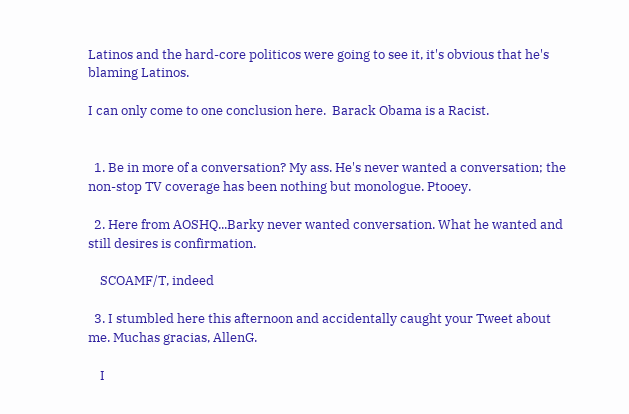Latinos and the hard-core politicos were going to see it, it's obvious that he's blaming Latinos.

I can only come to one conclusion here.  Barack Obama is a Racist.


  1. Be in more of a conversation? My ass. He's never wanted a conversation; the non-stop TV coverage has been nothing but monologue. Ptooey.

  2. Here from AOSHQ...Barky never wanted conversation. What he wanted and still desires is confirmation.

    SCOAMF/T, indeed

  3. I stumbled here this afternoon and accidentally caught your Tweet about me. Muchas gracias, AllenG.

    I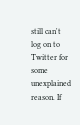still can't log on to Twitter for some unexplained reason. If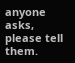anyone asks, please tell them.